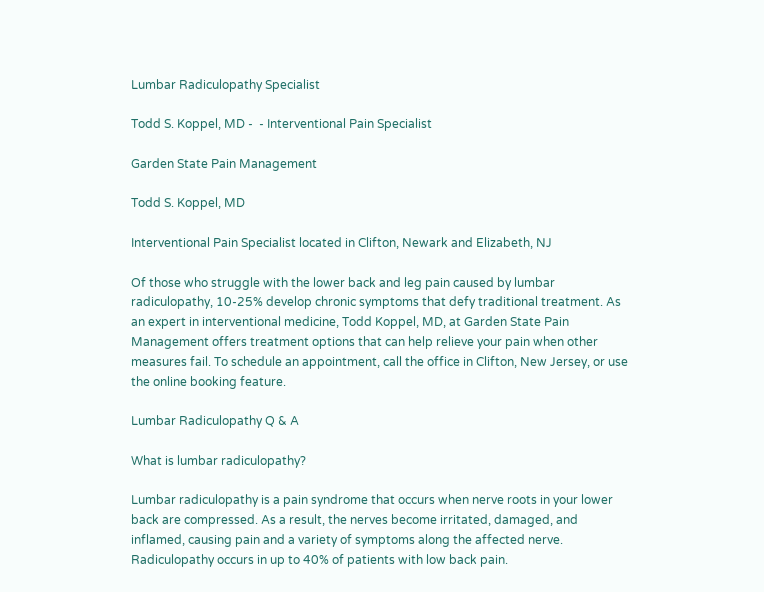Lumbar Radiculopathy Specialist

Todd S. Koppel, MD -  - Interventional Pain Specialist

Garden State Pain Management

Todd S. Koppel, MD

Interventional Pain Specialist located in Clifton, Newark and Elizabeth, NJ

Of those who struggle with the lower back and leg pain caused by lumbar radiculopathy, 10-25% develop chronic symptoms that defy traditional treatment. As an expert in interventional medicine, Todd Koppel, MD, at Garden State Pain Management offers treatment options that can help relieve your pain when other measures fail. To schedule an appointment, call the office in Clifton, New Jersey, or use the online booking feature.

Lumbar Radiculopathy Q & A

What is lumbar radiculopathy?

Lumbar radiculopathy is a pain syndrome that occurs when nerve roots in your lower back are compressed. As a result, the nerves become irritated, damaged, and inflamed, causing pain and a variety of symptoms along the affected nerve. Radiculopathy occurs in up to 40% of patients with low back pain.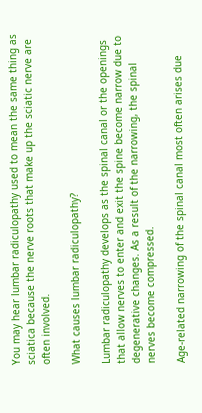You may hear lumbar radiculopathy used to mean the same thing as sciatica because the nerve roots that make up the sciatic nerve are often involved.

What causes lumbar radiculopathy?

Lumbar radiculopathy develops as the spinal canal or the openings that allow nerves to enter and exit the spine become narrow due to degenerative changes. As a result of the narrowing, the spinal nerves become compressed.

Age-related narrowing of the spinal canal most often arises due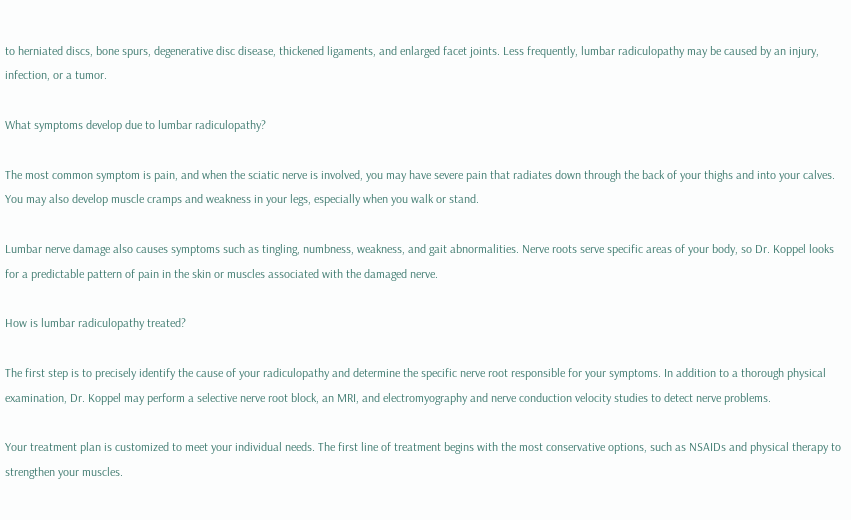to herniated discs, bone spurs, degenerative disc disease, thickened ligaments, and enlarged facet joints. Less frequently, lumbar radiculopathy may be caused by an injury, infection, or a tumor.

What symptoms develop due to lumbar radiculopathy?

The most common symptom is pain, and when the sciatic nerve is involved, you may have severe pain that radiates down through the back of your thighs and into your calves. You may also develop muscle cramps and weakness in your legs, especially when you walk or stand.

Lumbar nerve damage also causes symptoms such as tingling, numbness, weakness, and gait abnormalities. Nerve roots serve specific areas of your body, so Dr. Koppel looks for a predictable pattern of pain in the skin or muscles associated with the damaged nerve.

How is lumbar radiculopathy treated?

The first step is to precisely identify the cause of your radiculopathy and determine the specific nerve root responsible for your symptoms. In addition to a thorough physical examination, Dr. Koppel may perform a selective nerve root block, an MRI, and electromyography and nerve conduction velocity studies to detect nerve problems.

Your treatment plan is customized to meet your individual needs. The first line of treatment begins with the most conservative options, such as NSAIDs and physical therapy to strengthen your muscles.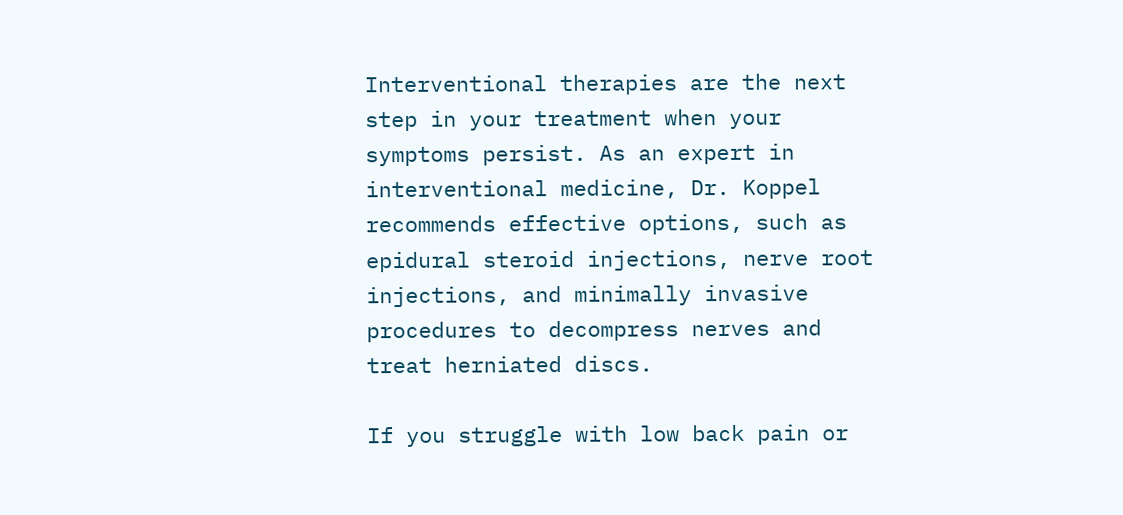Interventional therapies are the next step in your treatment when your symptoms persist. As an expert in interventional medicine, Dr. Koppel recommends effective options, such as epidural steroid injections, nerve root injections, and minimally invasive procedures to decompress nerves and treat herniated discs.

If you struggle with low back pain or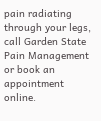pain radiating through your legs, call Garden State Pain Management or book an appointment online.